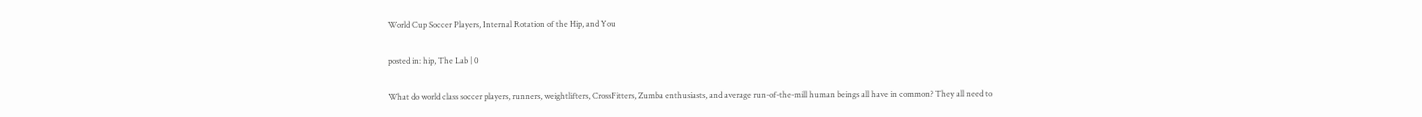World Cup Soccer Players, Internal Rotation of the Hip, and You

posted in: hip, The Lab | 0

What do world class soccer players, runners, weightlifters, CrossFitters, Zumba enthusiasts, and average run-of-the-mill human beings all have in common? They all need to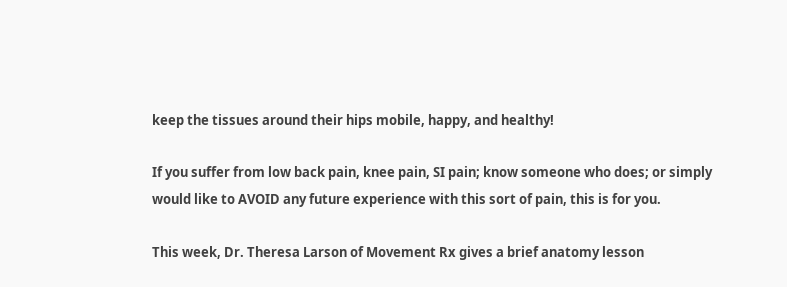keep the tissues around their hips mobile, happy, and healthy!

If you suffer from low back pain, knee pain, SI pain; know someone who does; or simply would like to AVOID any future experience with this sort of pain, this is for you.

This week, Dr. Theresa Larson of Movement Rx gives a brief anatomy lesson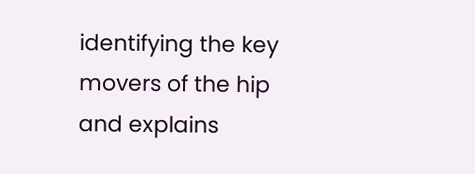identifying the key movers of the hip and explains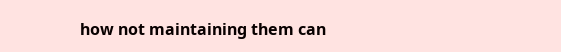how not maintaining them can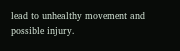lead to unhealthy movement and possible injury.